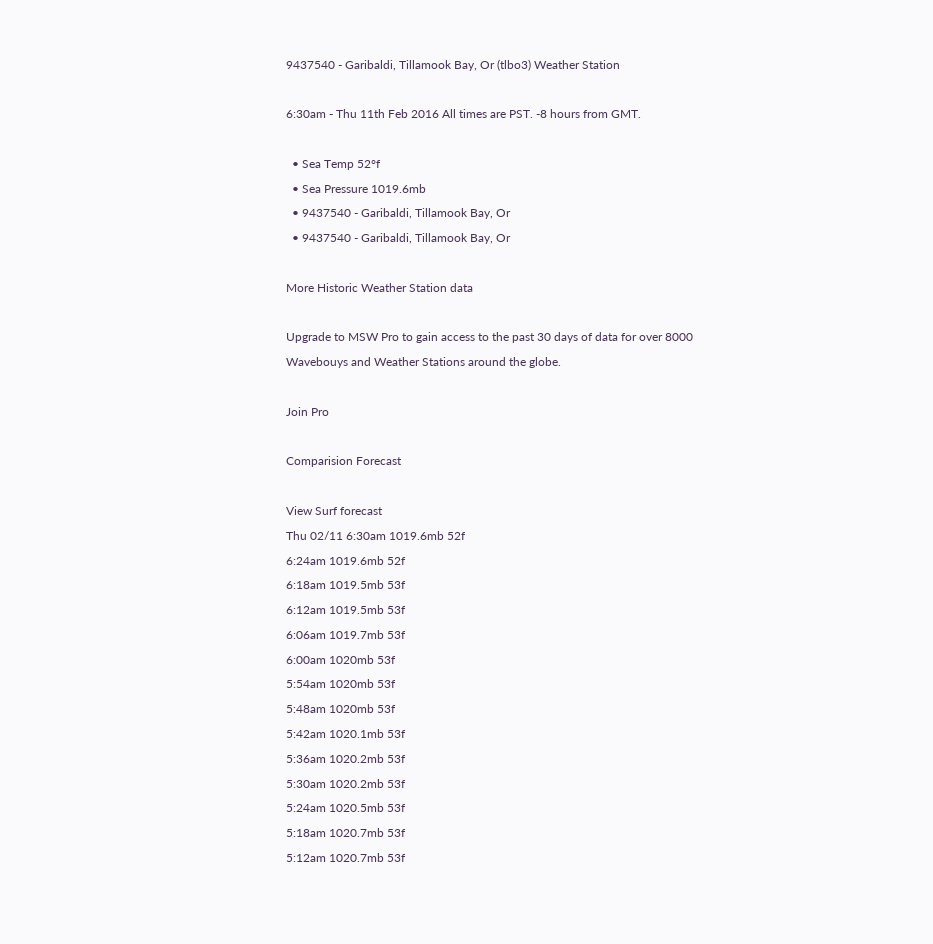9437540 - Garibaldi, Tillamook Bay, Or (tlbo3) Weather Station

6:30am - Thu 11th Feb 2016 All times are PST. -8 hours from GMT.

  • Sea Temp 52°f
  • Sea Pressure 1019.6mb
  • 9437540 - Garibaldi, Tillamook Bay, Or
  • 9437540 - Garibaldi, Tillamook Bay, Or

More Historic Weather Station data

Upgrade to MSW Pro to gain access to the past 30 days of data for over 8000 Wavebouys and Weather Stations around the globe.

Join Pro

Comparision Forecast

View Surf forecast
Thu 02/11 6:30am 1019.6mb 52f
6:24am 1019.6mb 52f
6:18am 1019.5mb 53f
6:12am 1019.5mb 53f
6:06am 1019.7mb 53f
6:00am 1020mb 53f
5:54am 1020mb 53f
5:48am 1020mb 53f
5:42am 1020.1mb 53f
5:36am 1020.2mb 53f
5:30am 1020.2mb 53f
5:24am 1020.5mb 53f
5:18am 1020.7mb 53f
5:12am 1020.7mb 53f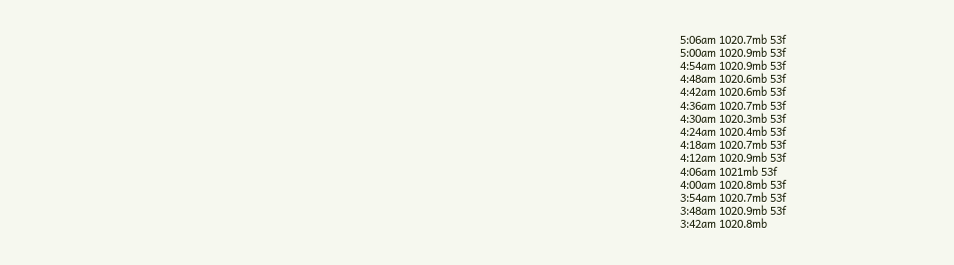5:06am 1020.7mb 53f
5:00am 1020.9mb 53f
4:54am 1020.9mb 53f
4:48am 1020.6mb 53f
4:42am 1020.6mb 53f
4:36am 1020.7mb 53f
4:30am 1020.3mb 53f
4:24am 1020.4mb 53f
4:18am 1020.7mb 53f
4:12am 1020.9mb 53f
4:06am 1021mb 53f
4:00am 1020.8mb 53f
3:54am 1020.7mb 53f
3:48am 1020.9mb 53f
3:42am 1020.8mb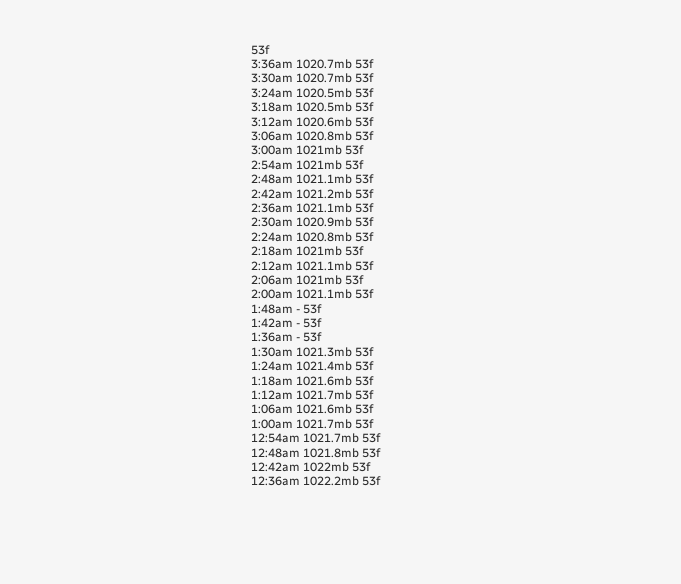53f
3:36am 1020.7mb 53f
3:30am 1020.7mb 53f
3:24am 1020.5mb 53f
3:18am 1020.5mb 53f
3:12am 1020.6mb 53f
3:06am 1020.8mb 53f
3:00am 1021mb 53f
2:54am 1021mb 53f
2:48am 1021.1mb 53f
2:42am 1021.2mb 53f
2:36am 1021.1mb 53f
2:30am 1020.9mb 53f
2:24am 1020.8mb 53f
2:18am 1021mb 53f
2:12am 1021.1mb 53f
2:06am 1021mb 53f
2:00am 1021.1mb 53f
1:48am - 53f
1:42am - 53f
1:36am - 53f
1:30am 1021.3mb 53f
1:24am 1021.4mb 53f
1:18am 1021.6mb 53f
1:12am 1021.7mb 53f
1:06am 1021.6mb 53f
1:00am 1021.7mb 53f
12:54am 1021.7mb 53f
12:48am 1021.8mb 53f
12:42am 1022mb 53f
12:36am 1022.2mb 53f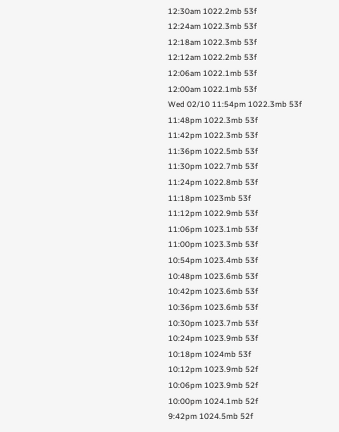12:30am 1022.2mb 53f
12:24am 1022.3mb 53f
12:18am 1022.3mb 53f
12:12am 1022.2mb 53f
12:06am 1022.1mb 53f
12:00am 1022.1mb 53f
Wed 02/10 11:54pm 1022.3mb 53f
11:48pm 1022.3mb 53f
11:42pm 1022.3mb 53f
11:36pm 1022.5mb 53f
11:30pm 1022.7mb 53f
11:24pm 1022.8mb 53f
11:18pm 1023mb 53f
11:12pm 1022.9mb 53f
11:06pm 1023.1mb 53f
11:00pm 1023.3mb 53f
10:54pm 1023.4mb 53f
10:48pm 1023.6mb 53f
10:42pm 1023.6mb 53f
10:36pm 1023.6mb 53f
10:30pm 1023.7mb 53f
10:24pm 1023.9mb 53f
10:18pm 1024mb 53f
10:12pm 1023.9mb 52f
10:06pm 1023.9mb 52f
10:00pm 1024.1mb 52f
9:42pm 1024.5mb 52f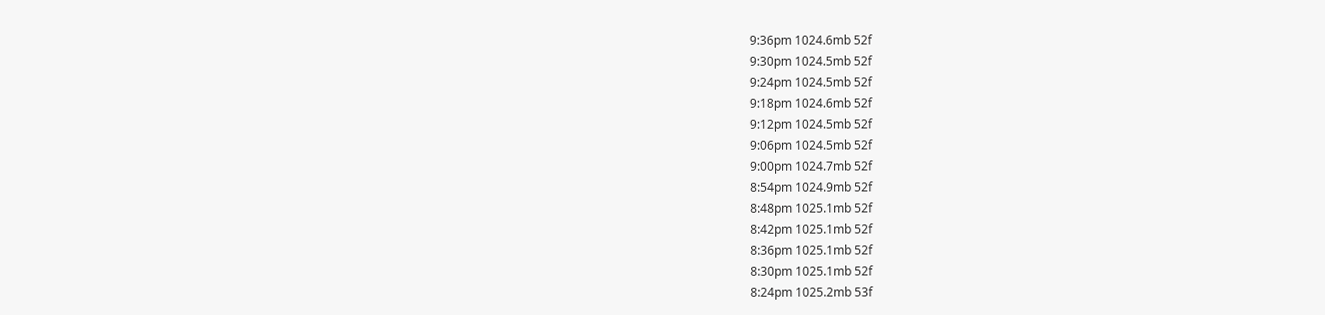9:36pm 1024.6mb 52f
9:30pm 1024.5mb 52f
9:24pm 1024.5mb 52f
9:18pm 1024.6mb 52f
9:12pm 1024.5mb 52f
9:06pm 1024.5mb 52f
9:00pm 1024.7mb 52f
8:54pm 1024.9mb 52f
8:48pm 1025.1mb 52f
8:42pm 1025.1mb 52f
8:36pm 1025.1mb 52f
8:30pm 1025.1mb 52f
8:24pm 1025.2mb 53f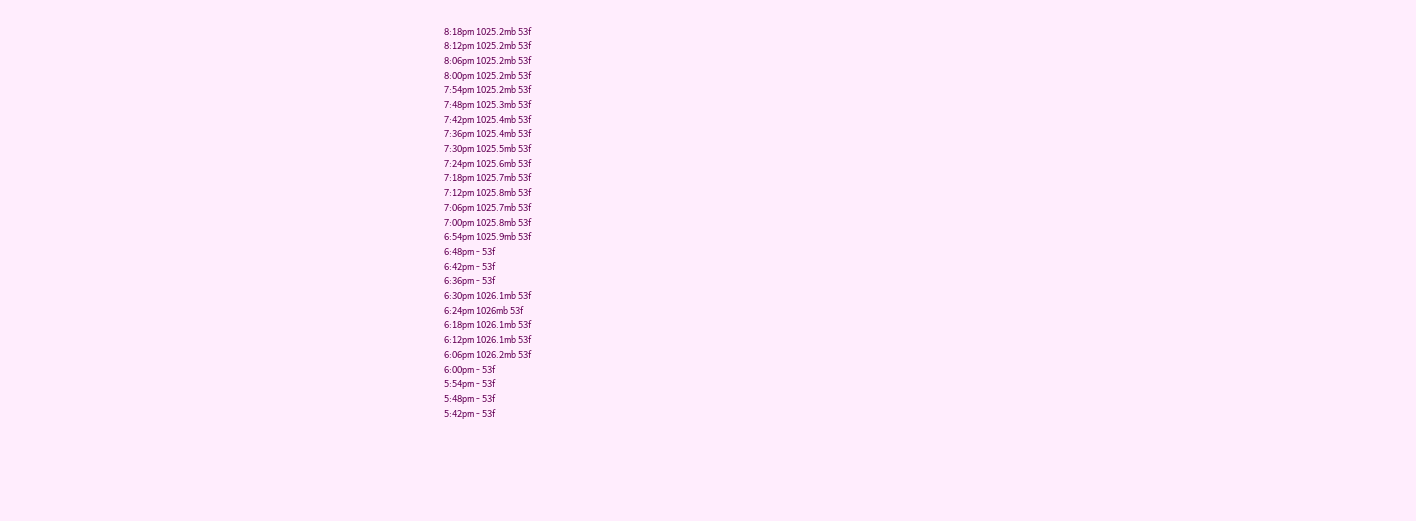8:18pm 1025.2mb 53f
8:12pm 1025.2mb 53f
8:06pm 1025.2mb 53f
8:00pm 1025.2mb 53f
7:54pm 1025.2mb 53f
7:48pm 1025.3mb 53f
7:42pm 1025.4mb 53f
7:36pm 1025.4mb 53f
7:30pm 1025.5mb 53f
7:24pm 1025.6mb 53f
7:18pm 1025.7mb 53f
7:12pm 1025.8mb 53f
7:06pm 1025.7mb 53f
7:00pm 1025.8mb 53f
6:54pm 1025.9mb 53f
6:48pm - 53f
6:42pm - 53f
6:36pm - 53f
6:30pm 1026.1mb 53f
6:24pm 1026mb 53f
6:18pm 1026.1mb 53f
6:12pm 1026.1mb 53f
6:06pm 1026.2mb 53f
6:00pm - 53f
5:54pm - 53f
5:48pm - 53f
5:42pm - 53f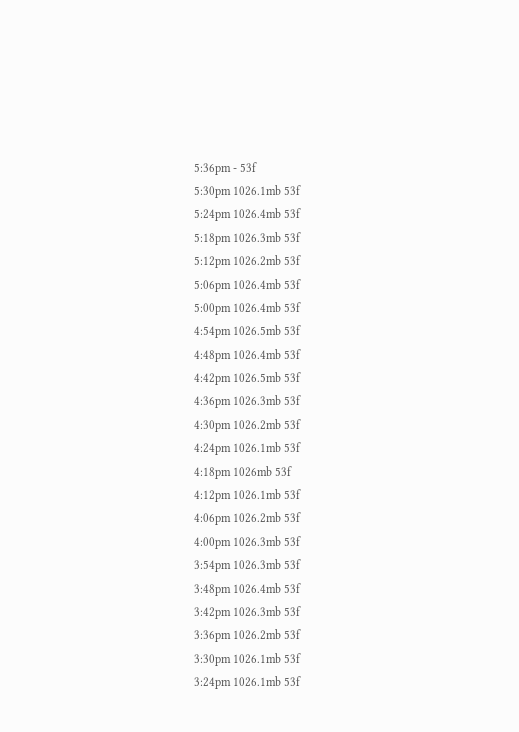5:36pm - 53f
5:30pm 1026.1mb 53f
5:24pm 1026.4mb 53f
5:18pm 1026.3mb 53f
5:12pm 1026.2mb 53f
5:06pm 1026.4mb 53f
5:00pm 1026.4mb 53f
4:54pm 1026.5mb 53f
4:48pm 1026.4mb 53f
4:42pm 1026.5mb 53f
4:36pm 1026.3mb 53f
4:30pm 1026.2mb 53f
4:24pm 1026.1mb 53f
4:18pm 1026mb 53f
4:12pm 1026.1mb 53f
4:06pm 1026.2mb 53f
4:00pm 1026.3mb 53f
3:54pm 1026.3mb 53f
3:48pm 1026.4mb 53f
3:42pm 1026.3mb 53f
3:36pm 1026.2mb 53f
3:30pm 1026.1mb 53f
3:24pm 1026.1mb 53f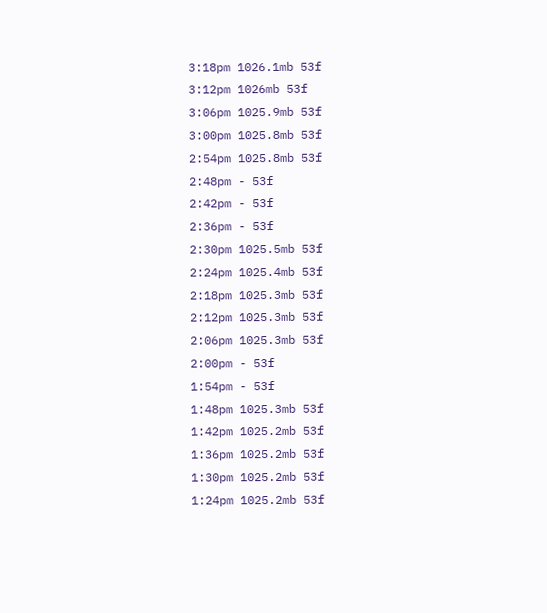3:18pm 1026.1mb 53f
3:12pm 1026mb 53f
3:06pm 1025.9mb 53f
3:00pm 1025.8mb 53f
2:54pm 1025.8mb 53f
2:48pm - 53f
2:42pm - 53f
2:36pm - 53f
2:30pm 1025.5mb 53f
2:24pm 1025.4mb 53f
2:18pm 1025.3mb 53f
2:12pm 1025.3mb 53f
2:06pm 1025.3mb 53f
2:00pm - 53f
1:54pm - 53f
1:48pm 1025.3mb 53f
1:42pm 1025.2mb 53f
1:36pm 1025.2mb 53f
1:30pm 1025.2mb 53f
1:24pm 1025.2mb 53f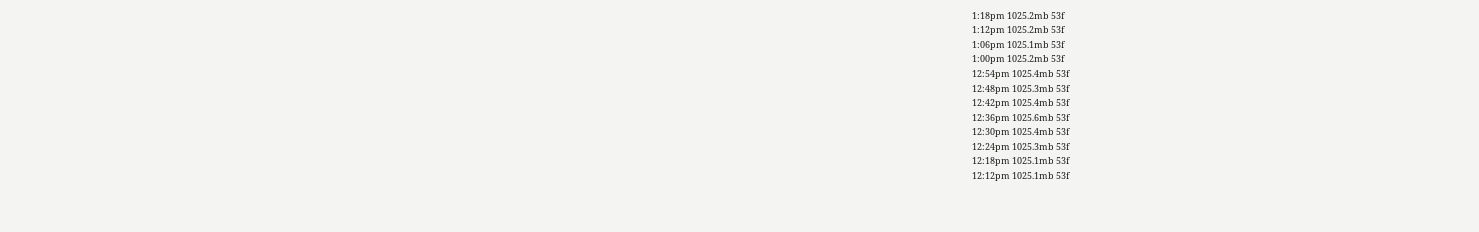1:18pm 1025.2mb 53f
1:12pm 1025.2mb 53f
1:06pm 1025.1mb 53f
1:00pm 1025.2mb 53f
12:54pm 1025.4mb 53f
12:48pm 1025.3mb 53f
12:42pm 1025.4mb 53f
12:36pm 1025.6mb 53f
12:30pm 1025.4mb 53f
12:24pm 1025.3mb 53f
12:18pm 1025.1mb 53f
12:12pm 1025.1mb 53f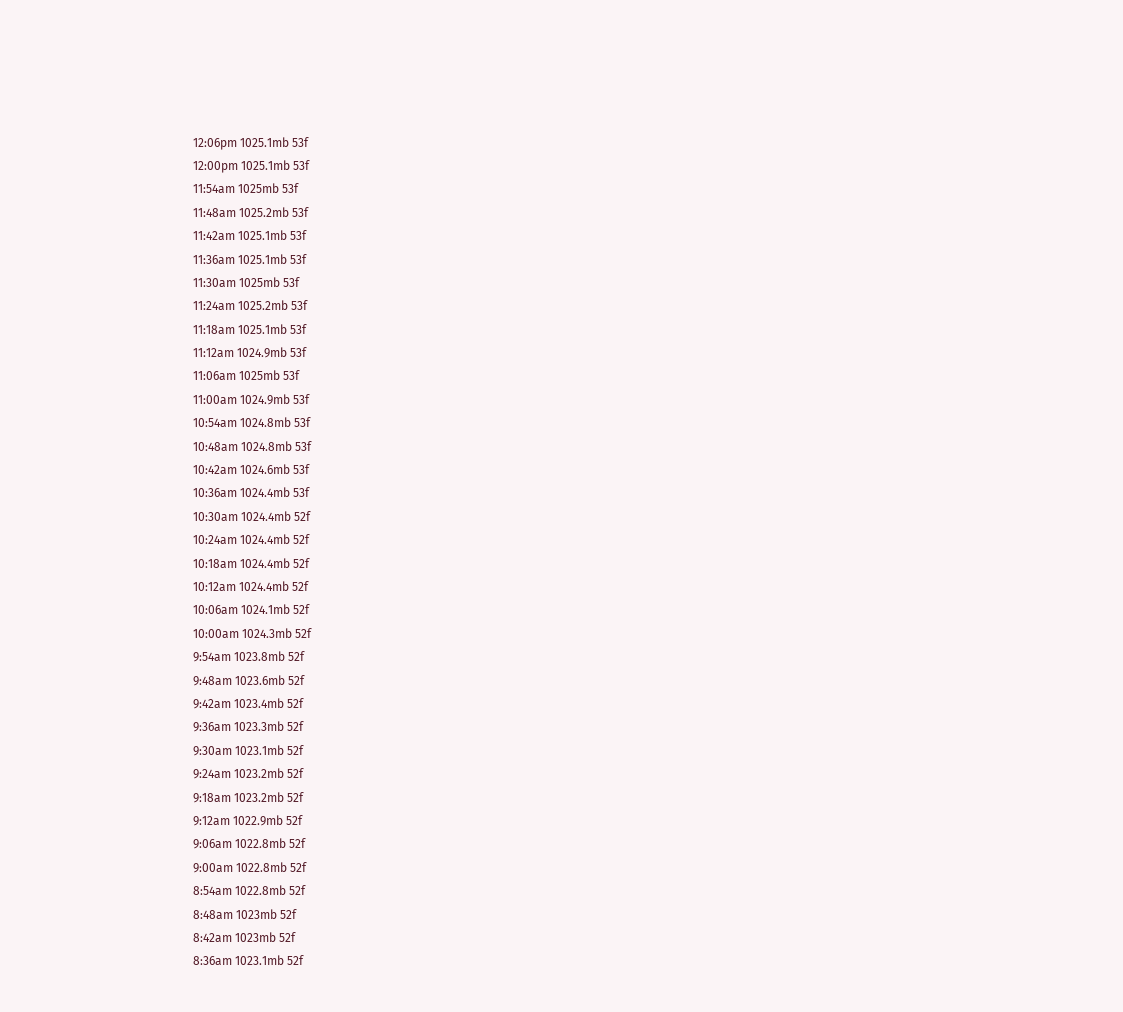12:06pm 1025.1mb 53f
12:00pm 1025.1mb 53f
11:54am 1025mb 53f
11:48am 1025.2mb 53f
11:42am 1025.1mb 53f
11:36am 1025.1mb 53f
11:30am 1025mb 53f
11:24am 1025.2mb 53f
11:18am 1025.1mb 53f
11:12am 1024.9mb 53f
11:06am 1025mb 53f
11:00am 1024.9mb 53f
10:54am 1024.8mb 53f
10:48am 1024.8mb 53f
10:42am 1024.6mb 53f
10:36am 1024.4mb 53f
10:30am 1024.4mb 52f
10:24am 1024.4mb 52f
10:18am 1024.4mb 52f
10:12am 1024.4mb 52f
10:06am 1024.1mb 52f
10:00am 1024.3mb 52f
9:54am 1023.8mb 52f
9:48am 1023.6mb 52f
9:42am 1023.4mb 52f
9:36am 1023.3mb 52f
9:30am 1023.1mb 52f
9:24am 1023.2mb 52f
9:18am 1023.2mb 52f
9:12am 1022.9mb 52f
9:06am 1022.8mb 52f
9:00am 1022.8mb 52f
8:54am 1022.8mb 52f
8:48am 1023mb 52f
8:42am 1023mb 52f
8:36am 1023.1mb 52f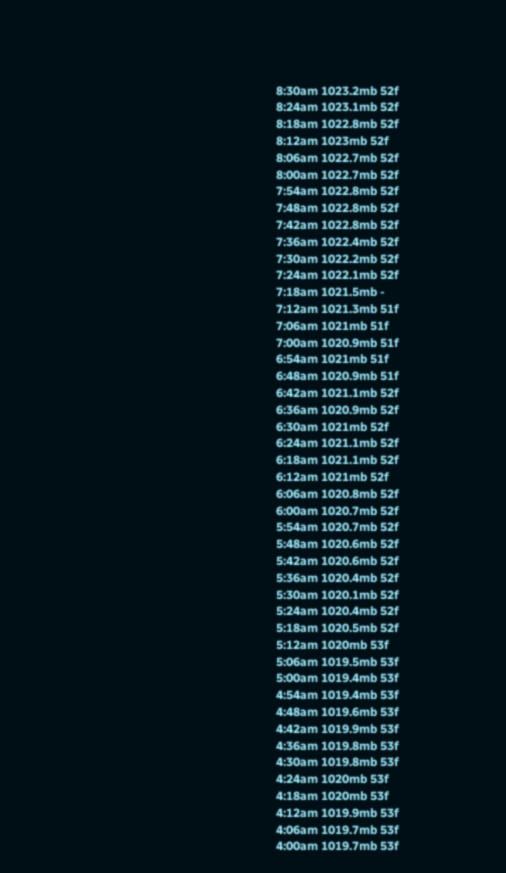8:30am 1023.2mb 52f
8:24am 1023.1mb 52f
8:18am 1022.8mb 52f
8:12am 1023mb 52f
8:06am 1022.7mb 52f
8:00am 1022.7mb 52f
7:54am 1022.8mb 52f
7:48am 1022.8mb 52f
7:42am 1022.8mb 52f
7:36am 1022.4mb 52f
7:30am 1022.2mb 52f
7:24am 1022.1mb 52f
7:18am 1021.5mb -
7:12am 1021.3mb 51f
7:06am 1021mb 51f
7:00am 1020.9mb 51f
6:54am 1021mb 51f
6:48am 1020.9mb 51f
6:42am 1021.1mb 52f
6:36am 1020.9mb 52f
6:30am 1021mb 52f
6:24am 1021.1mb 52f
6:18am 1021.1mb 52f
6:12am 1021mb 52f
6:06am 1020.8mb 52f
6:00am 1020.7mb 52f
5:54am 1020.7mb 52f
5:48am 1020.6mb 52f
5:42am 1020.6mb 52f
5:36am 1020.4mb 52f
5:30am 1020.1mb 52f
5:24am 1020.4mb 52f
5:18am 1020.5mb 52f
5:12am 1020mb 53f
5:06am 1019.5mb 53f
5:00am 1019.4mb 53f
4:54am 1019.4mb 53f
4:48am 1019.6mb 53f
4:42am 1019.9mb 53f
4:36am 1019.8mb 53f
4:30am 1019.8mb 53f
4:24am 1020mb 53f
4:18am 1020mb 53f
4:12am 1019.9mb 53f
4:06am 1019.7mb 53f
4:00am 1019.7mb 53f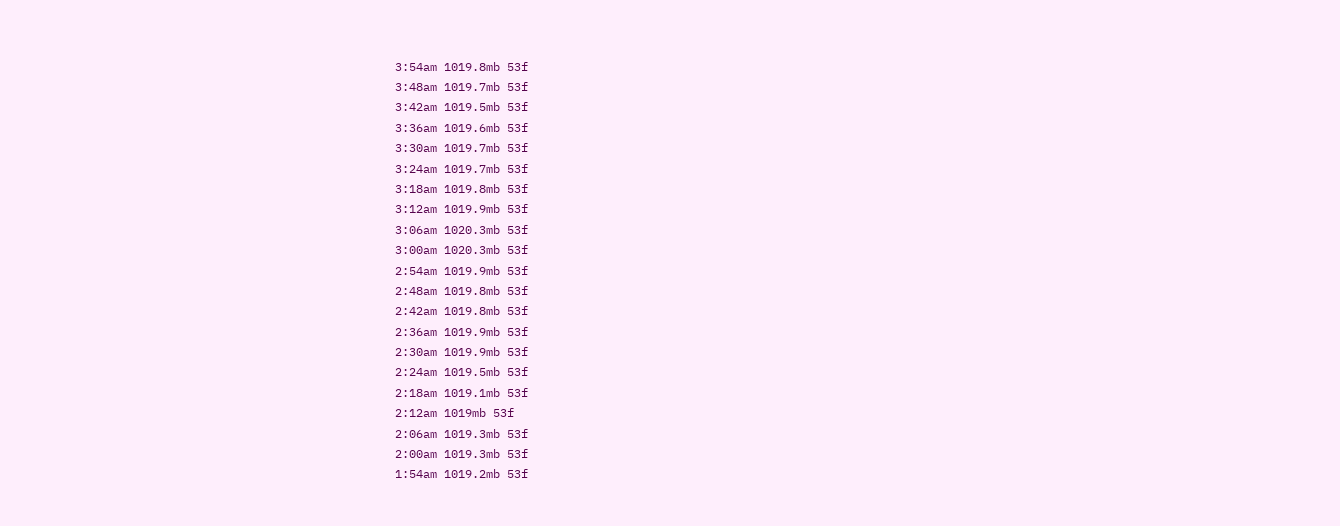3:54am 1019.8mb 53f
3:48am 1019.7mb 53f
3:42am 1019.5mb 53f
3:36am 1019.6mb 53f
3:30am 1019.7mb 53f
3:24am 1019.7mb 53f
3:18am 1019.8mb 53f
3:12am 1019.9mb 53f
3:06am 1020.3mb 53f
3:00am 1020.3mb 53f
2:54am 1019.9mb 53f
2:48am 1019.8mb 53f
2:42am 1019.8mb 53f
2:36am 1019.9mb 53f
2:30am 1019.9mb 53f
2:24am 1019.5mb 53f
2:18am 1019.1mb 53f
2:12am 1019mb 53f
2:06am 1019.3mb 53f
2:00am 1019.3mb 53f
1:54am 1019.2mb 53f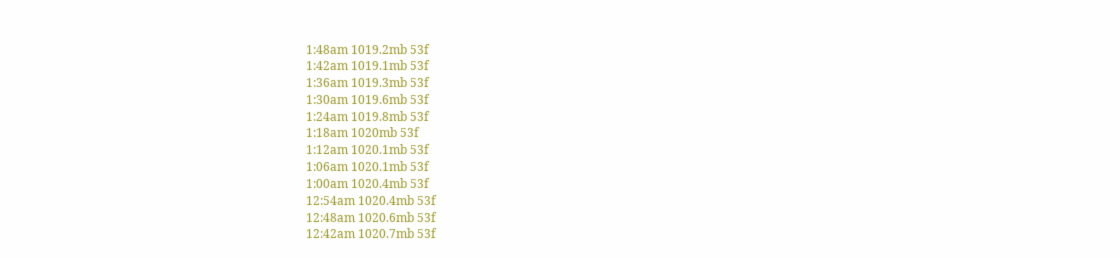1:48am 1019.2mb 53f
1:42am 1019.1mb 53f
1:36am 1019.3mb 53f
1:30am 1019.6mb 53f
1:24am 1019.8mb 53f
1:18am 1020mb 53f
1:12am 1020.1mb 53f
1:06am 1020.1mb 53f
1:00am 1020.4mb 53f
12:54am 1020.4mb 53f
12:48am 1020.6mb 53f
12:42am 1020.7mb 53f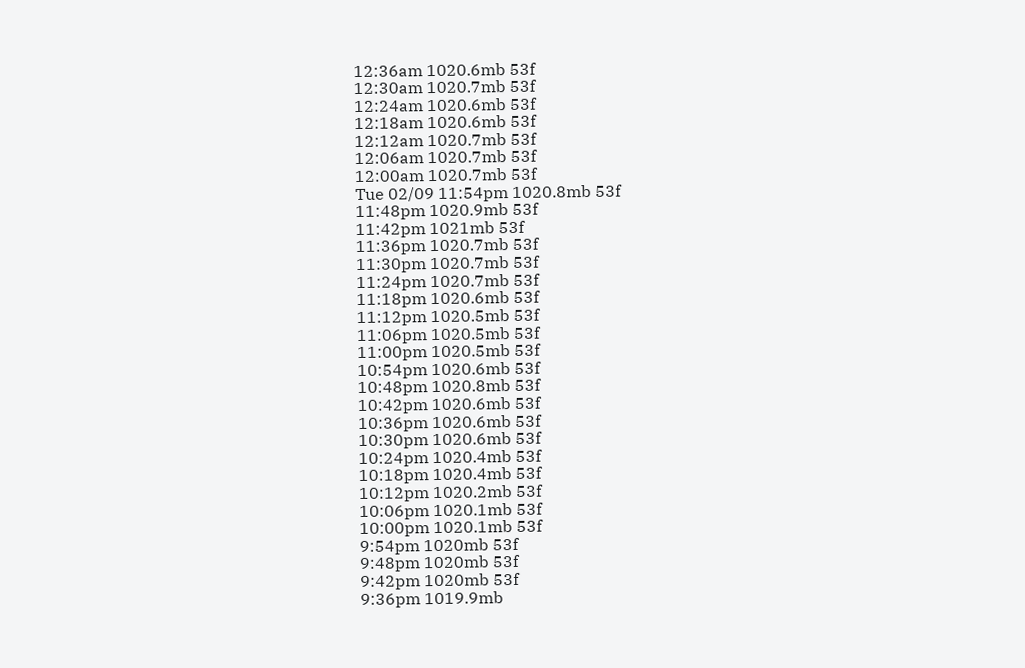12:36am 1020.6mb 53f
12:30am 1020.7mb 53f
12:24am 1020.6mb 53f
12:18am 1020.6mb 53f
12:12am 1020.7mb 53f
12:06am 1020.7mb 53f
12:00am 1020.7mb 53f
Tue 02/09 11:54pm 1020.8mb 53f
11:48pm 1020.9mb 53f
11:42pm 1021mb 53f
11:36pm 1020.7mb 53f
11:30pm 1020.7mb 53f
11:24pm 1020.7mb 53f
11:18pm 1020.6mb 53f
11:12pm 1020.5mb 53f
11:06pm 1020.5mb 53f
11:00pm 1020.5mb 53f
10:54pm 1020.6mb 53f
10:48pm 1020.8mb 53f
10:42pm 1020.6mb 53f
10:36pm 1020.6mb 53f
10:30pm 1020.6mb 53f
10:24pm 1020.4mb 53f
10:18pm 1020.4mb 53f
10:12pm 1020.2mb 53f
10:06pm 1020.1mb 53f
10:00pm 1020.1mb 53f
9:54pm 1020mb 53f
9:48pm 1020mb 53f
9:42pm 1020mb 53f
9:36pm 1019.9mb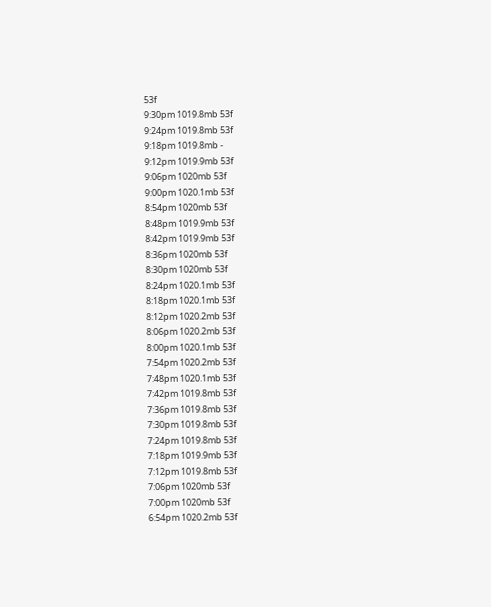53f
9:30pm 1019.8mb 53f
9:24pm 1019.8mb 53f
9:18pm 1019.8mb -
9:12pm 1019.9mb 53f
9:06pm 1020mb 53f
9:00pm 1020.1mb 53f
8:54pm 1020mb 53f
8:48pm 1019.9mb 53f
8:42pm 1019.9mb 53f
8:36pm 1020mb 53f
8:30pm 1020mb 53f
8:24pm 1020.1mb 53f
8:18pm 1020.1mb 53f
8:12pm 1020.2mb 53f
8:06pm 1020.2mb 53f
8:00pm 1020.1mb 53f
7:54pm 1020.2mb 53f
7:48pm 1020.1mb 53f
7:42pm 1019.8mb 53f
7:36pm 1019.8mb 53f
7:30pm 1019.8mb 53f
7:24pm 1019.8mb 53f
7:18pm 1019.9mb 53f
7:12pm 1019.8mb 53f
7:06pm 1020mb 53f
7:00pm 1020mb 53f
6:54pm 1020.2mb 53f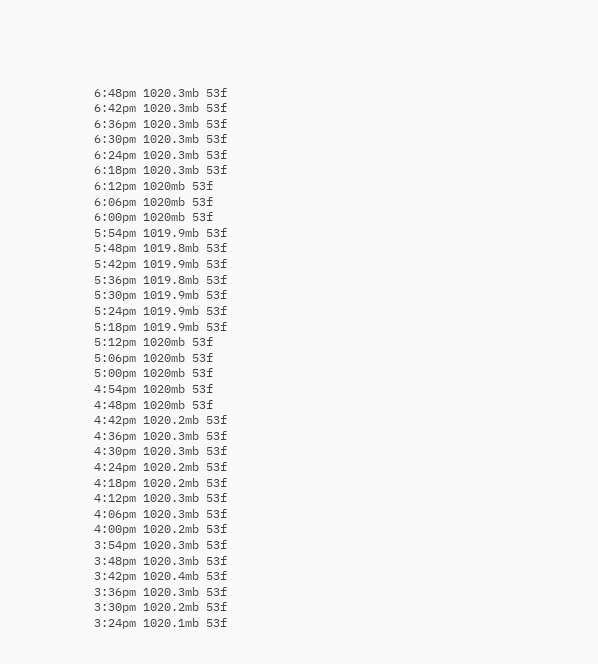6:48pm 1020.3mb 53f
6:42pm 1020.3mb 53f
6:36pm 1020.3mb 53f
6:30pm 1020.3mb 53f
6:24pm 1020.3mb 53f
6:18pm 1020.3mb 53f
6:12pm 1020mb 53f
6:06pm 1020mb 53f
6:00pm 1020mb 53f
5:54pm 1019.9mb 53f
5:48pm 1019.8mb 53f
5:42pm 1019.9mb 53f
5:36pm 1019.8mb 53f
5:30pm 1019.9mb 53f
5:24pm 1019.9mb 53f
5:18pm 1019.9mb 53f
5:12pm 1020mb 53f
5:06pm 1020mb 53f
5:00pm 1020mb 53f
4:54pm 1020mb 53f
4:48pm 1020mb 53f
4:42pm 1020.2mb 53f
4:36pm 1020.3mb 53f
4:30pm 1020.3mb 53f
4:24pm 1020.2mb 53f
4:18pm 1020.2mb 53f
4:12pm 1020.3mb 53f
4:06pm 1020.3mb 53f
4:00pm 1020.2mb 53f
3:54pm 1020.3mb 53f
3:48pm 1020.3mb 53f
3:42pm 1020.4mb 53f
3:36pm 1020.3mb 53f
3:30pm 1020.2mb 53f
3:24pm 1020.1mb 53f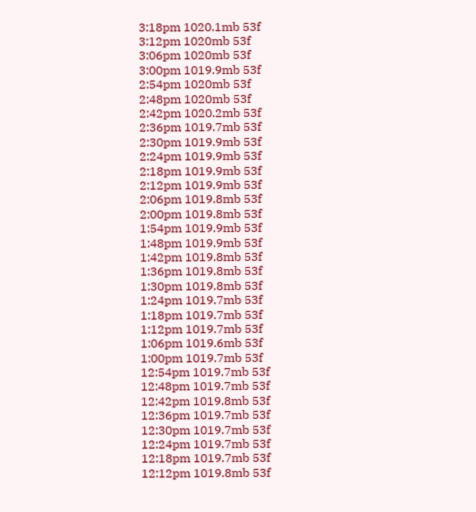3:18pm 1020.1mb 53f
3:12pm 1020mb 53f
3:06pm 1020mb 53f
3:00pm 1019.9mb 53f
2:54pm 1020mb 53f
2:48pm 1020mb 53f
2:42pm 1020.2mb 53f
2:36pm 1019.7mb 53f
2:30pm 1019.9mb 53f
2:24pm 1019.9mb 53f
2:18pm 1019.9mb 53f
2:12pm 1019.9mb 53f
2:06pm 1019.8mb 53f
2:00pm 1019.8mb 53f
1:54pm 1019.9mb 53f
1:48pm 1019.9mb 53f
1:42pm 1019.8mb 53f
1:36pm 1019.8mb 53f
1:30pm 1019.8mb 53f
1:24pm 1019.7mb 53f
1:18pm 1019.7mb 53f
1:12pm 1019.7mb 53f
1:06pm 1019.6mb 53f
1:00pm 1019.7mb 53f
12:54pm 1019.7mb 53f
12:48pm 1019.7mb 53f
12:42pm 1019.8mb 53f
12:36pm 1019.7mb 53f
12:30pm 1019.7mb 53f
12:24pm 1019.7mb 53f
12:18pm 1019.7mb 53f
12:12pm 1019.8mb 53f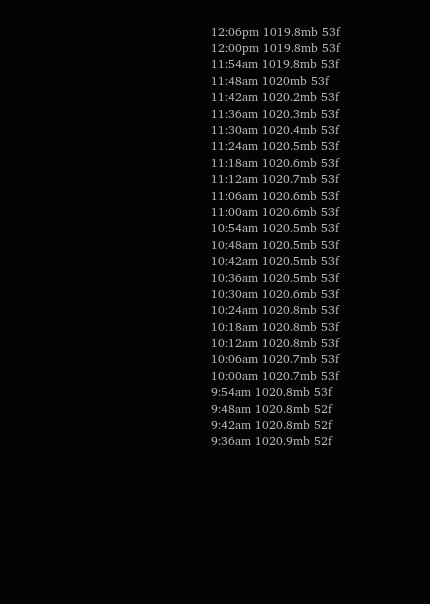12:06pm 1019.8mb 53f
12:00pm 1019.8mb 53f
11:54am 1019.8mb 53f
11:48am 1020mb 53f
11:42am 1020.2mb 53f
11:36am 1020.3mb 53f
11:30am 1020.4mb 53f
11:24am 1020.5mb 53f
11:18am 1020.6mb 53f
11:12am 1020.7mb 53f
11:06am 1020.6mb 53f
11:00am 1020.6mb 53f
10:54am 1020.5mb 53f
10:48am 1020.5mb 53f
10:42am 1020.5mb 53f
10:36am 1020.5mb 53f
10:30am 1020.6mb 53f
10:24am 1020.8mb 53f
10:18am 1020.8mb 53f
10:12am 1020.8mb 53f
10:06am 1020.7mb 53f
10:00am 1020.7mb 53f
9:54am 1020.8mb 53f
9:48am 1020.8mb 52f
9:42am 1020.8mb 52f
9:36am 1020.9mb 52f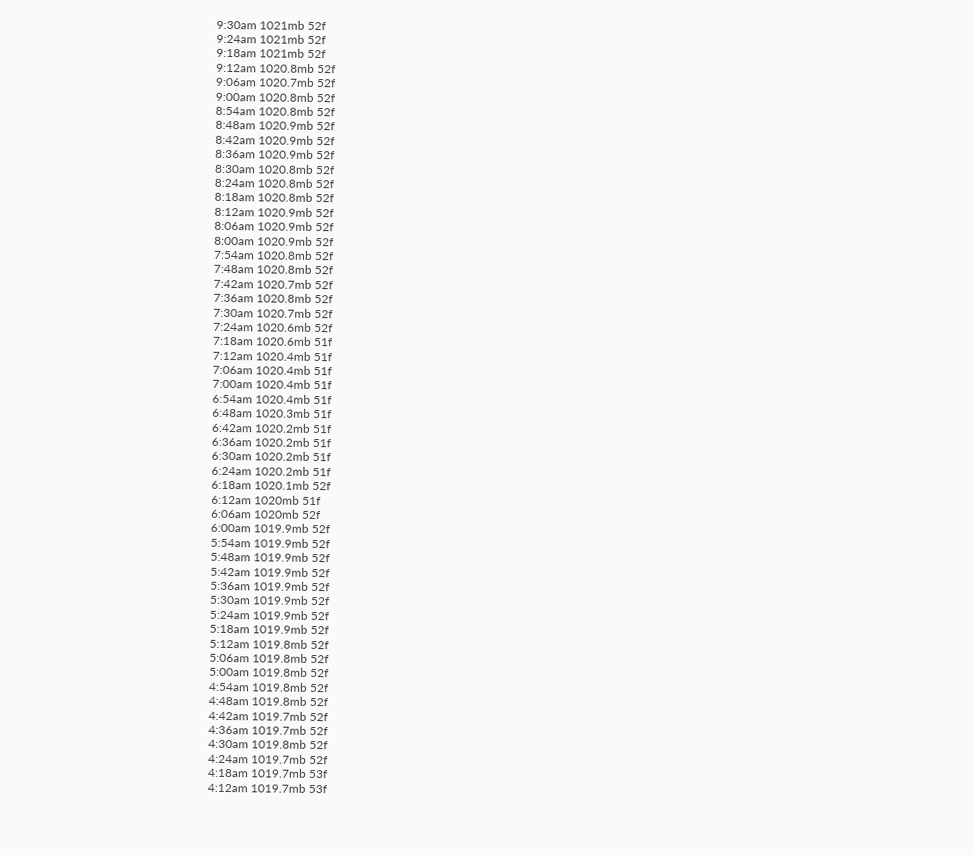9:30am 1021mb 52f
9:24am 1021mb 52f
9:18am 1021mb 52f
9:12am 1020.8mb 52f
9:06am 1020.7mb 52f
9:00am 1020.8mb 52f
8:54am 1020.8mb 52f
8:48am 1020.9mb 52f
8:42am 1020.9mb 52f
8:36am 1020.9mb 52f
8:30am 1020.8mb 52f
8:24am 1020.8mb 52f
8:18am 1020.8mb 52f
8:12am 1020.9mb 52f
8:06am 1020.9mb 52f
8:00am 1020.9mb 52f
7:54am 1020.8mb 52f
7:48am 1020.8mb 52f
7:42am 1020.7mb 52f
7:36am 1020.8mb 52f
7:30am 1020.7mb 52f
7:24am 1020.6mb 52f
7:18am 1020.6mb 51f
7:12am 1020.4mb 51f
7:06am 1020.4mb 51f
7:00am 1020.4mb 51f
6:54am 1020.4mb 51f
6:48am 1020.3mb 51f
6:42am 1020.2mb 51f
6:36am 1020.2mb 51f
6:30am 1020.2mb 51f
6:24am 1020.2mb 51f
6:18am 1020.1mb 52f
6:12am 1020mb 51f
6:06am 1020mb 52f
6:00am 1019.9mb 52f
5:54am 1019.9mb 52f
5:48am 1019.9mb 52f
5:42am 1019.9mb 52f
5:36am 1019.9mb 52f
5:30am 1019.9mb 52f
5:24am 1019.9mb 52f
5:18am 1019.9mb 52f
5:12am 1019.8mb 52f
5:06am 1019.8mb 52f
5:00am 1019.8mb 52f
4:54am 1019.8mb 52f
4:48am 1019.8mb 52f
4:42am 1019.7mb 52f
4:36am 1019.7mb 52f
4:30am 1019.8mb 52f
4:24am 1019.7mb 52f
4:18am 1019.7mb 53f
4:12am 1019.7mb 53f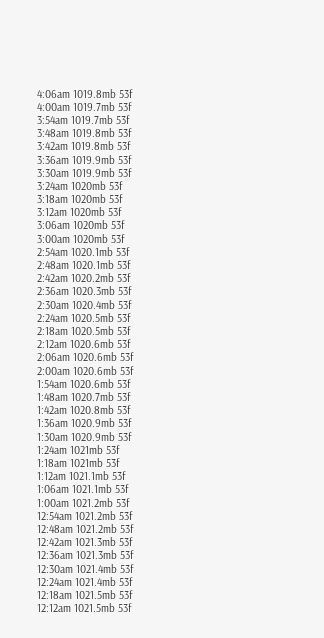4:06am 1019.8mb 53f
4:00am 1019.7mb 53f
3:54am 1019.7mb 53f
3:48am 1019.8mb 53f
3:42am 1019.8mb 53f
3:36am 1019.9mb 53f
3:30am 1019.9mb 53f
3:24am 1020mb 53f
3:18am 1020mb 53f
3:12am 1020mb 53f
3:06am 1020mb 53f
3:00am 1020mb 53f
2:54am 1020.1mb 53f
2:48am 1020.1mb 53f
2:42am 1020.2mb 53f
2:36am 1020.3mb 53f
2:30am 1020.4mb 53f
2:24am 1020.5mb 53f
2:18am 1020.5mb 53f
2:12am 1020.6mb 53f
2:06am 1020.6mb 53f
2:00am 1020.6mb 53f
1:54am 1020.6mb 53f
1:48am 1020.7mb 53f
1:42am 1020.8mb 53f
1:36am 1020.9mb 53f
1:30am 1020.9mb 53f
1:24am 1021mb 53f
1:18am 1021mb 53f
1:12am 1021.1mb 53f
1:06am 1021.1mb 53f
1:00am 1021.2mb 53f
12:54am 1021.2mb 53f
12:48am 1021.2mb 53f
12:42am 1021.3mb 53f
12:36am 1021.3mb 53f
12:30am 1021.4mb 53f
12:24am 1021.4mb 53f
12:18am 1021.5mb 53f
12:12am 1021.5mb 53f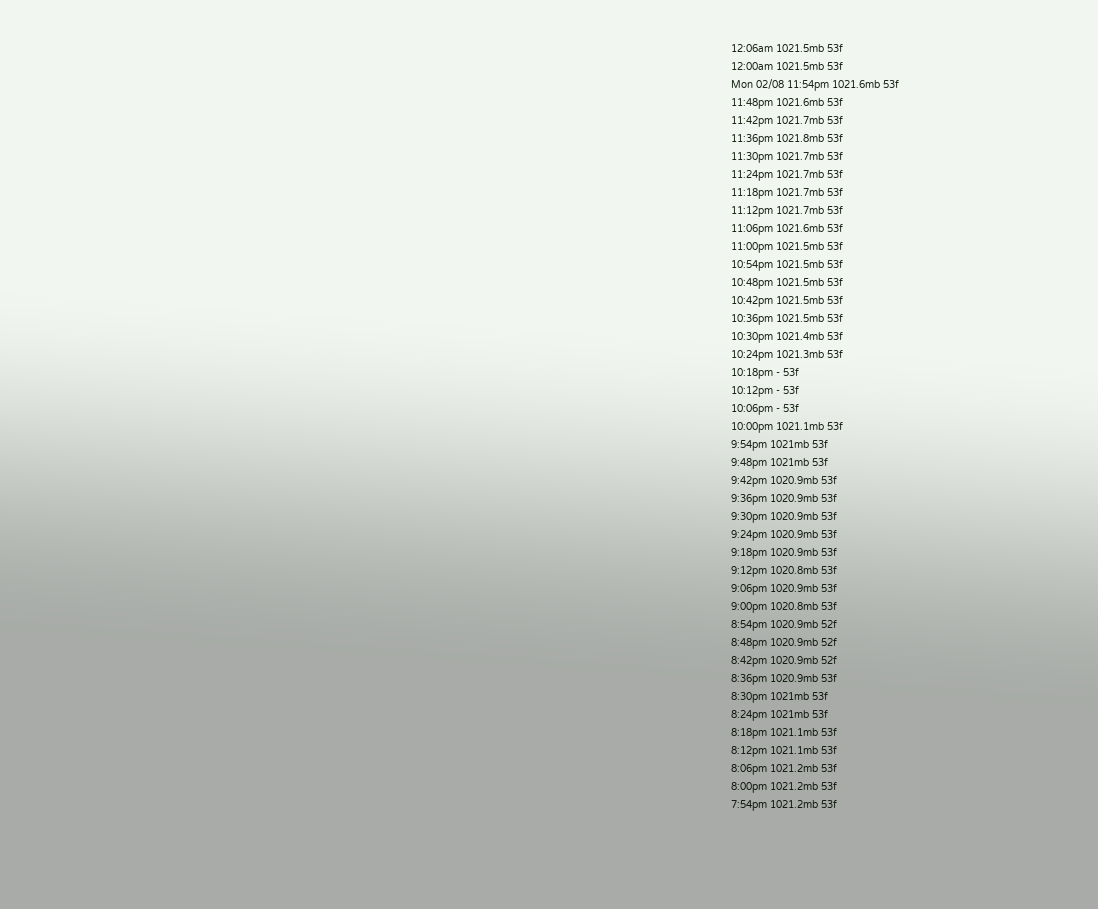12:06am 1021.5mb 53f
12:00am 1021.5mb 53f
Mon 02/08 11:54pm 1021.6mb 53f
11:48pm 1021.6mb 53f
11:42pm 1021.7mb 53f
11:36pm 1021.8mb 53f
11:30pm 1021.7mb 53f
11:24pm 1021.7mb 53f
11:18pm 1021.7mb 53f
11:12pm 1021.7mb 53f
11:06pm 1021.6mb 53f
11:00pm 1021.5mb 53f
10:54pm 1021.5mb 53f
10:48pm 1021.5mb 53f
10:42pm 1021.5mb 53f
10:36pm 1021.5mb 53f
10:30pm 1021.4mb 53f
10:24pm 1021.3mb 53f
10:18pm - 53f
10:12pm - 53f
10:06pm - 53f
10:00pm 1021.1mb 53f
9:54pm 1021mb 53f
9:48pm 1021mb 53f
9:42pm 1020.9mb 53f
9:36pm 1020.9mb 53f
9:30pm 1020.9mb 53f
9:24pm 1020.9mb 53f
9:18pm 1020.9mb 53f
9:12pm 1020.8mb 53f
9:06pm 1020.9mb 53f
9:00pm 1020.8mb 53f
8:54pm 1020.9mb 52f
8:48pm 1020.9mb 52f
8:42pm 1020.9mb 52f
8:36pm 1020.9mb 53f
8:30pm 1021mb 53f
8:24pm 1021mb 53f
8:18pm 1021.1mb 53f
8:12pm 1021.1mb 53f
8:06pm 1021.2mb 53f
8:00pm 1021.2mb 53f
7:54pm 1021.2mb 53f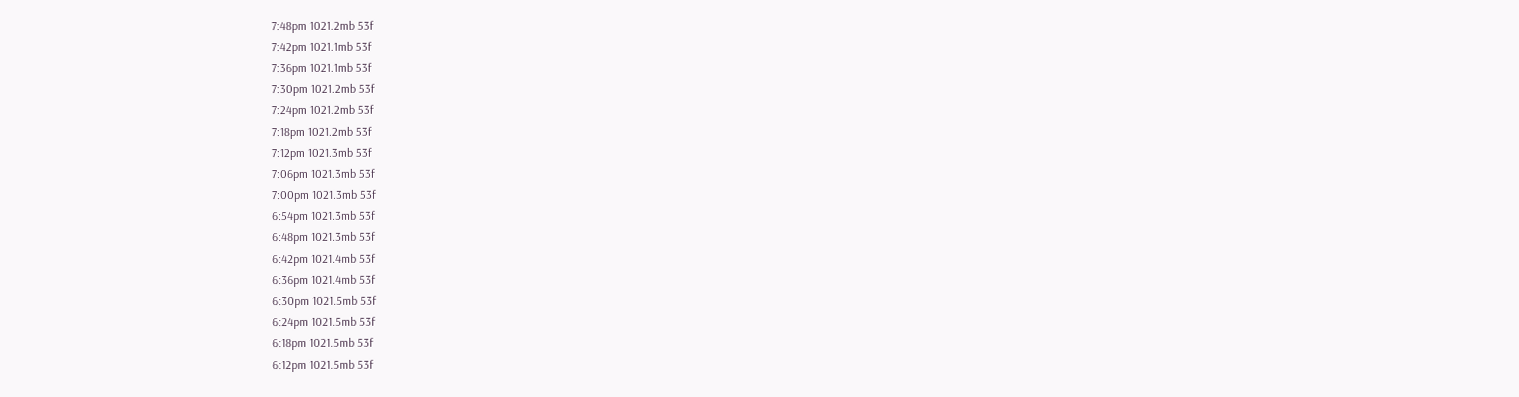7:48pm 1021.2mb 53f
7:42pm 1021.1mb 53f
7:36pm 1021.1mb 53f
7:30pm 1021.2mb 53f
7:24pm 1021.2mb 53f
7:18pm 1021.2mb 53f
7:12pm 1021.3mb 53f
7:06pm 1021.3mb 53f
7:00pm 1021.3mb 53f
6:54pm 1021.3mb 53f
6:48pm 1021.3mb 53f
6:42pm 1021.4mb 53f
6:36pm 1021.4mb 53f
6:30pm 1021.5mb 53f
6:24pm 1021.5mb 53f
6:18pm 1021.5mb 53f
6:12pm 1021.5mb 53f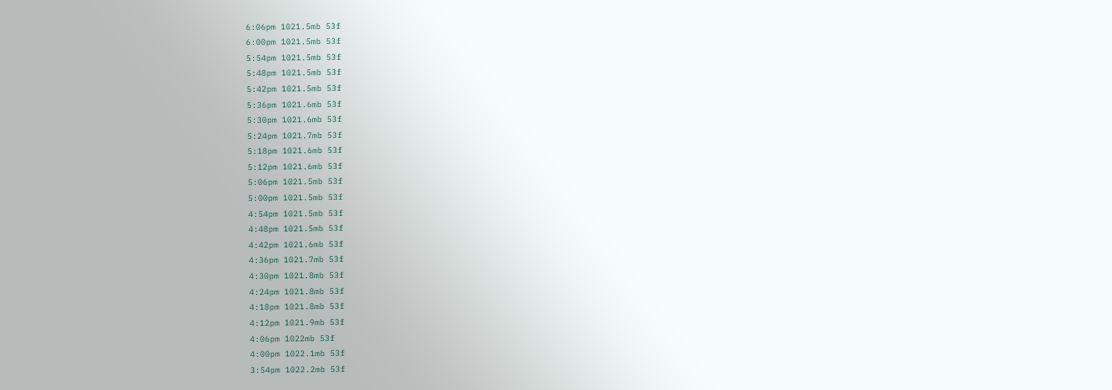6:06pm 1021.5mb 53f
6:00pm 1021.5mb 53f
5:54pm 1021.5mb 53f
5:48pm 1021.5mb 53f
5:42pm 1021.5mb 53f
5:36pm 1021.6mb 53f
5:30pm 1021.6mb 53f
5:24pm 1021.7mb 53f
5:18pm 1021.6mb 53f
5:12pm 1021.6mb 53f
5:06pm 1021.5mb 53f
5:00pm 1021.5mb 53f
4:54pm 1021.5mb 53f
4:48pm 1021.5mb 53f
4:42pm 1021.6mb 53f
4:36pm 1021.7mb 53f
4:30pm 1021.8mb 53f
4:24pm 1021.8mb 53f
4:18pm 1021.8mb 53f
4:12pm 1021.9mb 53f
4:06pm 1022mb 53f
4:00pm 1022.1mb 53f
3:54pm 1022.2mb 53f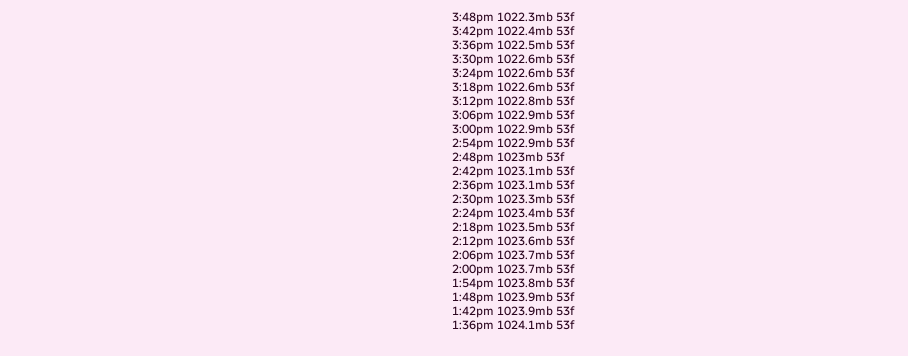3:48pm 1022.3mb 53f
3:42pm 1022.4mb 53f
3:36pm 1022.5mb 53f
3:30pm 1022.6mb 53f
3:24pm 1022.6mb 53f
3:18pm 1022.6mb 53f
3:12pm 1022.8mb 53f
3:06pm 1022.9mb 53f
3:00pm 1022.9mb 53f
2:54pm 1022.9mb 53f
2:48pm 1023mb 53f
2:42pm 1023.1mb 53f
2:36pm 1023.1mb 53f
2:30pm 1023.3mb 53f
2:24pm 1023.4mb 53f
2:18pm 1023.5mb 53f
2:12pm 1023.6mb 53f
2:06pm 1023.7mb 53f
2:00pm 1023.7mb 53f
1:54pm 1023.8mb 53f
1:48pm 1023.9mb 53f
1:42pm 1023.9mb 53f
1:36pm 1024.1mb 53f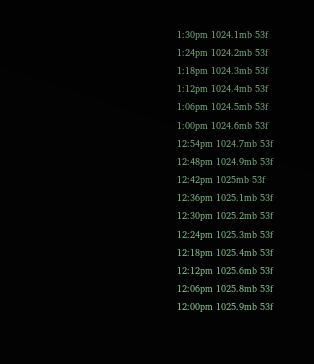1:30pm 1024.1mb 53f
1:24pm 1024.2mb 53f
1:18pm 1024.3mb 53f
1:12pm 1024.4mb 53f
1:06pm 1024.5mb 53f
1:00pm 1024.6mb 53f
12:54pm 1024.7mb 53f
12:48pm 1024.9mb 53f
12:42pm 1025mb 53f
12:36pm 1025.1mb 53f
12:30pm 1025.2mb 53f
12:24pm 1025.3mb 53f
12:18pm 1025.4mb 53f
12:12pm 1025.6mb 53f
12:06pm 1025.8mb 53f
12:00pm 1025.9mb 53f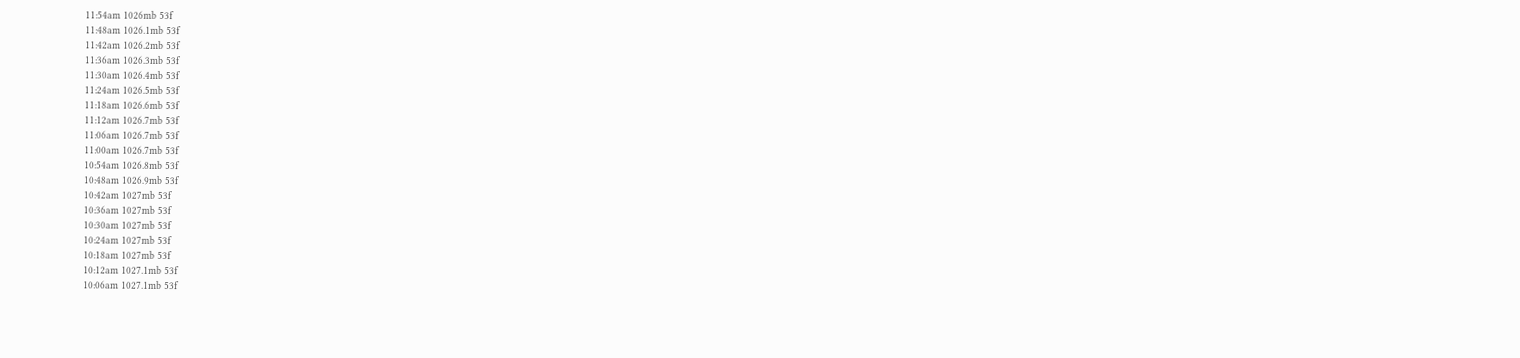11:54am 1026mb 53f
11:48am 1026.1mb 53f
11:42am 1026.2mb 53f
11:36am 1026.3mb 53f
11:30am 1026.4mb 53f
11:24am 1026.5mb 53f
11:18am 1026.6mb 53f
11:12am 1026.7mb 53f
11:06am 1026.7mb 53f
11:00am 1026.7mb 53f
10:54am 1026.8mb 53f
10:48am 1026.9mb 53f
10:42am 1027mb 53f
10:36am 1027mb 53f
10:30am 1027mb 53f
10:24am 1027mb 53f
10:18am 1027mb 53f
10:12am 1027.1mb 53f
10:06am 1027.1mb 53f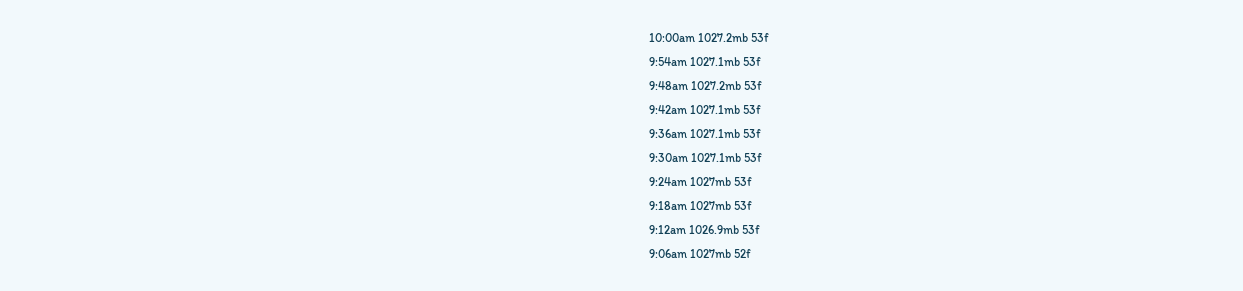10:00am 1027.2mb 53f
9:54am 1027.1mb 53f
9:48am 1027.2mb 53f
9:42am 1027.1mb 53f
9:36am 1027.1mb 53f
9:30am 1027.1mb 53f
9:24am 1027mb 53f
9:18am 1027mb 53f
9:12am 1026.9mb 53f
9:06am 1027mb 52f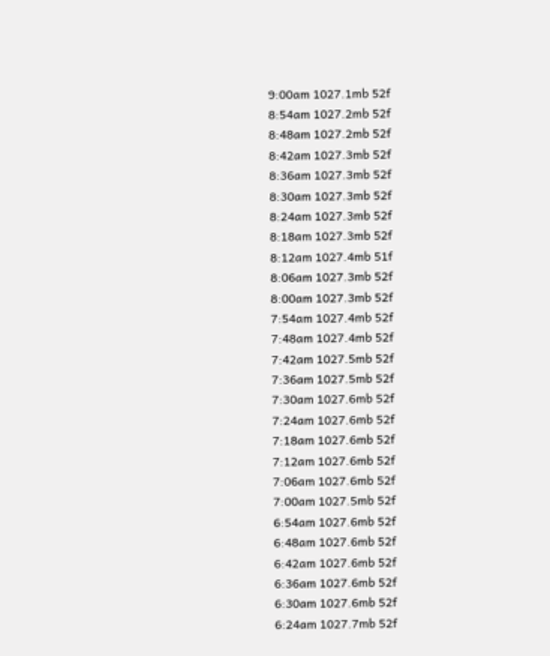9:00am 1027.1mb 52f
8:54am 1027.2mb 52f
8:48am 1027.2mb 52f
8:42am 1027.3mb 52f
8:36am 1027.3mb 52f
8:30am 1027.3mb 52f
8:24am 1027.3mb 52f
8:18am 1027.3mb 52f
8:12am 1027.4mb 51f
8:06am 1027.3mb 52f
8:00am 1027.3mb 52f
7:54am 1027.4mb 52f
7:48am 1027.4mb 52f
7:42am 1027.5mb 52f
7:36am 1027.5mb 52f
7:30am 1027.6mb 52f
7:24am 1027.6mb 52f
7:18am 1027.6mb 52f
7:12am 1027.6mb 52f
7:06am 1027.6mb 52f
7:00am 1027.5mb 52f
6:54am 1027.6mb 52f
6:48am 1027.6mb 52f
6:42am 1027.6mb 52f
6:36am 1027.6mb 52f
6:30am 1027.6mb 52f
6:24am 1027.7mb 52f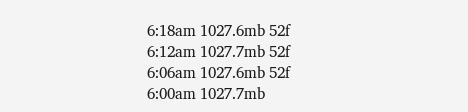6:18am 1027.6mb 52f
6:12am 1027.7mb 52f
6:06am 1027.6mb 52f
6:00am 1027.7mb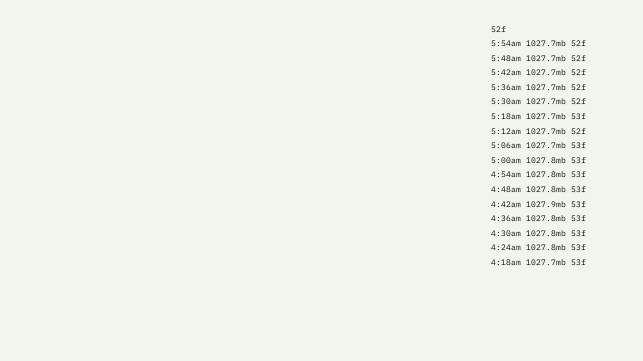52f
5:54am 1027.7mb 52f
5:48am 1027.7mb 52f
5:42am 1027.7mb 52f
5:36am 1027.7mb 52f
5:30am 1027.7mb 52f
5:18am 1027.7mb 53f
5:12am 1027.7mb 52f
5:06am 1027.7mb 53f
5:00am 1027.8mb 53f
4:54am 1027.8mb 53f
4:48am 1027.8mb 53f
4:42am 1027.9mb 53f
4:36am 1027.8mb 53f
4:30am 1027.8mb 53f
4:24am 1027.8mb 53f
4:18am 1027.7mb 53f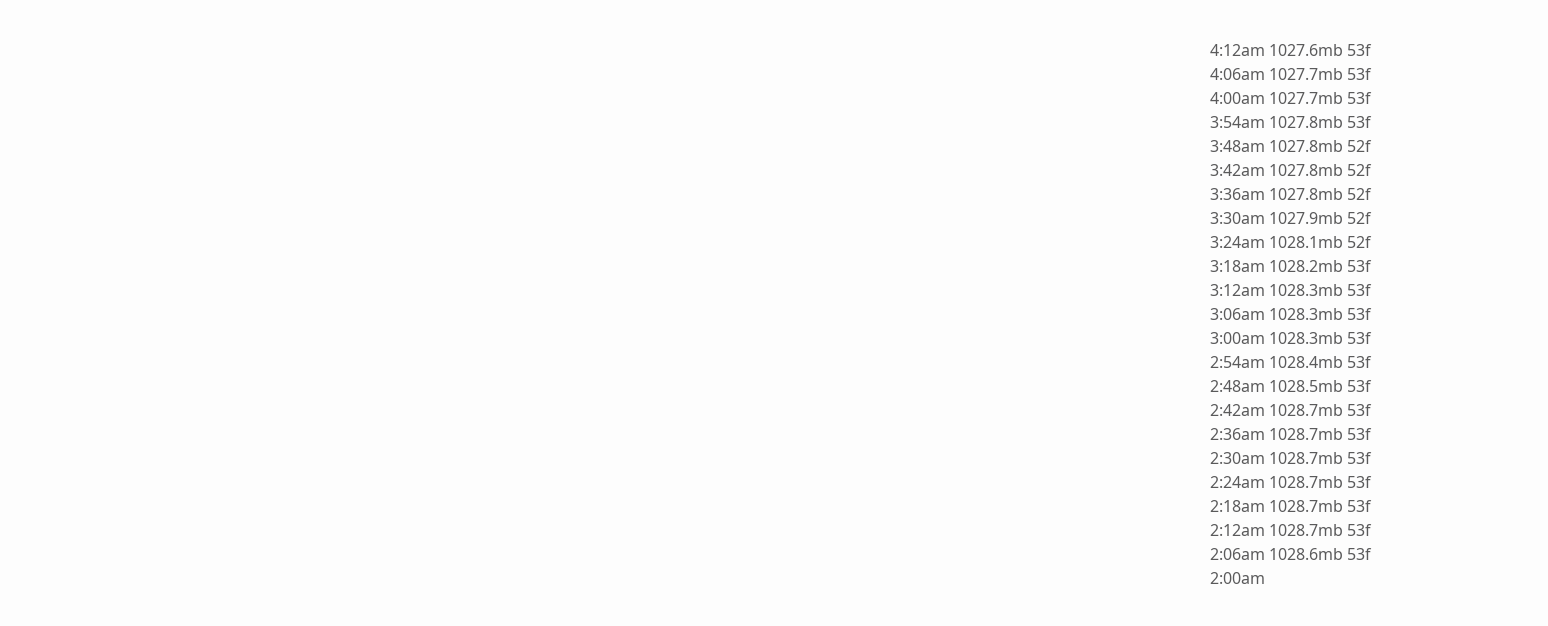4:12am 1027.6mb 53f
4:06am 1027.7mb 53f
4:00am 1027.7mb 53f
3:54am 1027.8mb 53f
3:48am 1027.8mb 52f
3:42am 1027.8mb 52f
3:36am 1027.8mb 52f
3:30am 1027.9mb 52f
3:24am 1028.1mb 52f
3:18am 1028.2mb 53f
3:12am 1028.3mb 53f
3:06am 1028.3mb 53f
3:00am 1028.3mb 53f
2:54am 1028.4mb 53f
2:48am 1028.5mb 53f
2:42am 1028.7mb 53f
2:36am 1028.7mb 53f
2:30am 1028.7mb 53f
2:24am 1028.7mb 53f
2:18am 1028.7mb 53f
2:12am 1028.7mb 53f
2:06am 1028.6mb 53f
2:00am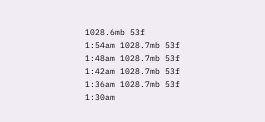1028.6mb 53f
1:54am 1028.7mb 53f
1:48am 1028.7mb 53f
1:42am 1028.7mb 53f
1:36am 1028.7mb 53f
1:30am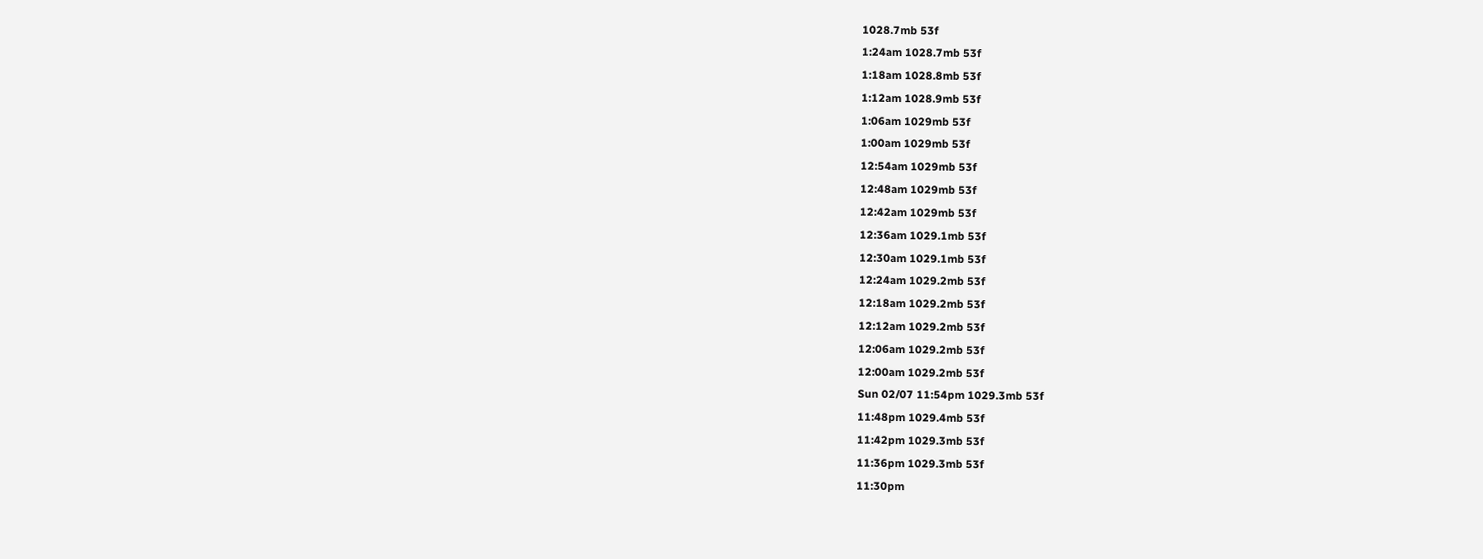1028.7mb 53f
1:24am 1028.7mb 53f
1:18am 1028.8mb 53f
1:12am 1028.9mb 53f
1:06am 1029mb 53f
1:00am 1029mb 53f
12:54am 1029mb 53f
12:48am 1029mb 53f
12:42am 1029mb 53f
12:36am 1029.1mb 53f
12:30am 1029.1mb 53f
12:24am 1029.2mb 53f
12:18am 1029.2mb 53f
12:12am 1029.2mb 53f
12:06am 1029.2mb 53f
12:00am 1029.2mb 53f
Sun 02/07 11:54pm 1029.3mb 53f
11:48pm 1029.4mb 53f
11:42pm 1029.3mb 53f
11:36pm 1029.3mb 53f
11:30pm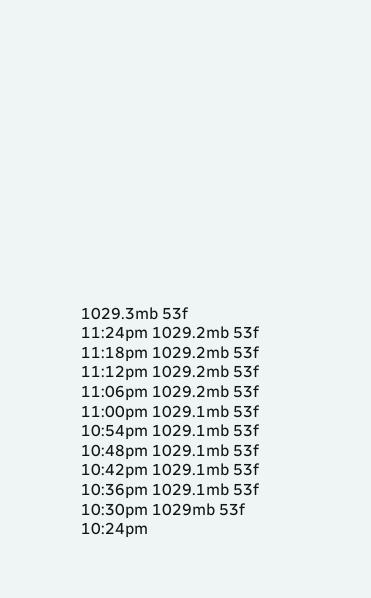1029.3mb 53f
11:24pm 1029.2mb 53f
11:18pm 1029.2mb 53f
11:12pm 1029.2mb 53f
11:06pm 1029.2mb 53f
11:00pm 1029.1mb 53f
10:54pm 1029.1mb 53f
10:48pm 1029.1mb 53f
10:42pm 1029.1mb 53f
10:36pm 1029.1mb 53f
10:30pm 1029mb 53f
10:24pm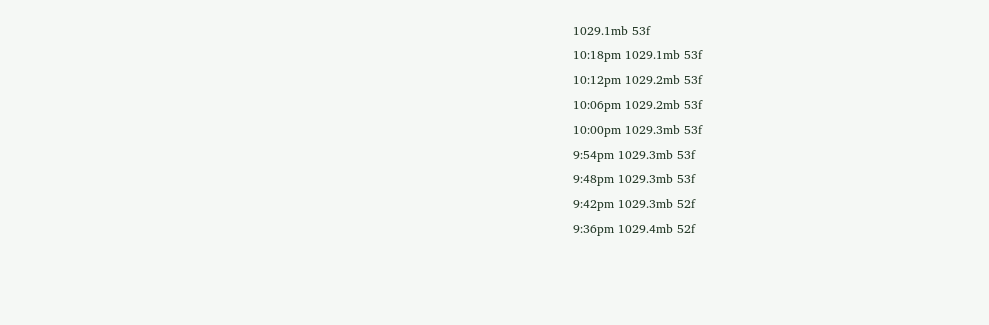1029.1mb 53f
10:18pm 1029.1mb 53f
10:12pm 1029.2mb 53f
10:06pm 1029.2mb 53f
10:00pm 1029.3mb 53f
9:54pm 1029.3mb 53f
9:48pm 1029.3mb 53f
9:42pm 1029.3mb 52f
9:36pm 1029.4mb 52f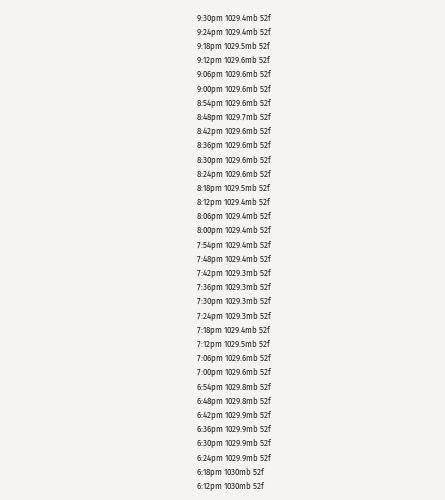9:30pm 1029.4mb 52f
9:24pm 1029.4mb 52f
9:18pm 1029.5mb 52f
9:12pm 1029.6mb 52f
9:06pm 1029.6mb 52f
9:00pm 1029.6mb 52f
8:54pm 1029.6mb 52f
8:48pm 1029.7mb 52f
8:42pm 1029.6mb 52f
8:36pm 1029.6mb 52f
8:30pm 1029.6mb 52f
8:24pm 1029.6mb 52f
8:18pm 1029.5mb 52f
8:12pm 1029.4mb 52f
8:06pm 1029.4mb 52f
8:00pm 1029.4mb 52f
7:54pm 1029.4mb 52f
7:48pm 1029.4mb 52f
7:42pm 1029.3mb 52f
7:36pm 1029.3mb 52f
7:30pm 1029.3mb 52f
7:24pm 1029.3mb 52f
7:18pm 1029.4mb 52f
7:12pm 1029.5mb 52f
7:06pm 1029.6mb 52f
7:00pm 1029.6mb 52f
6:54pm 1029.8mb 52f
6:48pm 1029.8mb 52f
6:42pm 1029.9mb 52f
6:36pm 1029.9mb 52f
6:30pm 1029.9mb 52f
6:24pm 1029.9mb 52f
6:18pm 1030mb 52f
6:12pm 1030mb 52f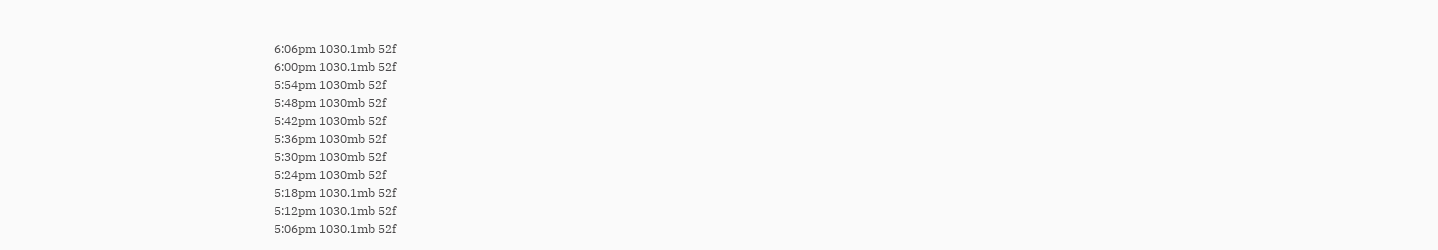6:06pm 1030.1mb 52f
6:00pm 1030.1mb 52f
5:54pm 1030mb 52f
5:48pm 1030mb 52f
5:42pm 1030mb 52f
5:36pm 1030mb 52f
5:30pm 1030mb 52f
5:24pm 1030mb 52f
5:18pm 1030.1mb 52f
5:12pm 1030.1mb 52f
5:06pm 1030.1mb 52f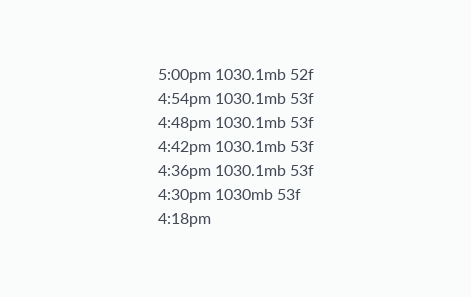5:00pm 1030.1mb 52f
4:54pm 1030.1mb 53f
4:48pm 1030.1mb 53f
4:42pm 1030.1mb 53f
4:36pm 1030.1mb 53f
4:30pm 1030mb 53f
4:18pm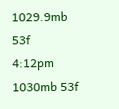1029.9mb 53f
4:12pm 1030mb 53f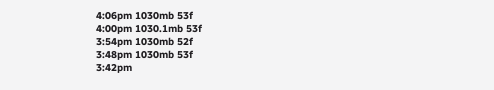4:06pm 1030mb 53f
4:00pm 1030.1mb 53f
3:54pm 1030mb 52f
3:48pm 1030mb 53f
3:42pm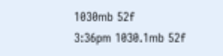1030mb 52f
3:36pm 1030.1mb 52f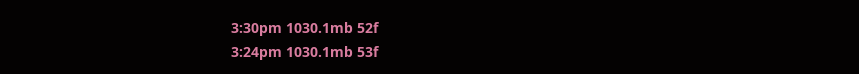3:30pm 1030.1mb 52f
3:24pm 1030.1mb 53f